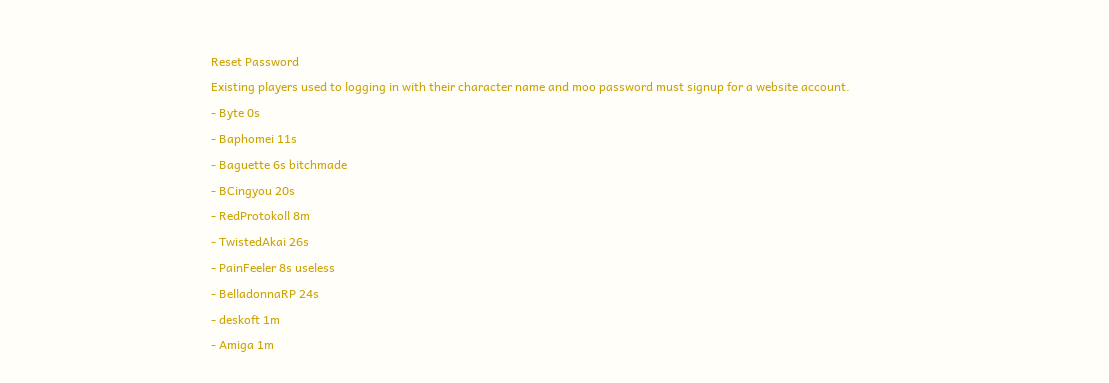Reset Password
Existing players used to logging in with their character name and moo password must signup for a website account.
- Byte 0s
- Baphomei 11s
- Baguette 6s bitchmade
- BCingyou 20s
- RedProtokoll 8m
- TwistedAkai 26s
- PainFeeler 8s useless
- BelladonnaRP 24s
- deskoft 1m
- Amiga 1m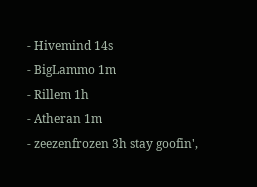- Hivemind 14s
- BigLammo 1m
- Rillem 1h
- Atheran 1m
- zeezenfrozen 3h stay goofin',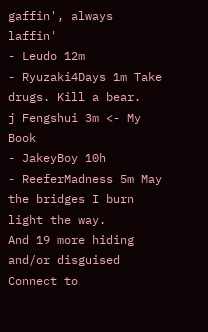gaffin', always laffin'
- Leudo 12m
- Ryuzaki4Days 1m Take drugs. Kill a bear.
j Fengshui 3m <- My Book
- JakeyBoy 10h
- ReeferMadness 5m May the bridges I burn light the way.
And 19 more hiding and/or disguised
Connect to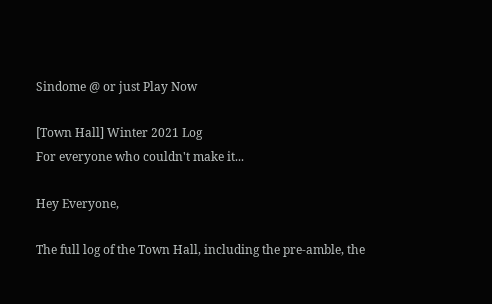Sindome @ or just Play Now

[Town Hall] Winter 2021 Log
For everyone who couldn't make it...

Hey Everyone,

The full log of the Town Hall, including the pre-amble, the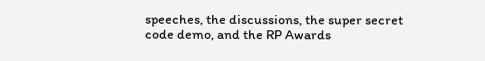speeches, the discussions, the super secret code demo, and the RP Awards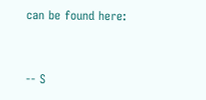can be found here:


-- S